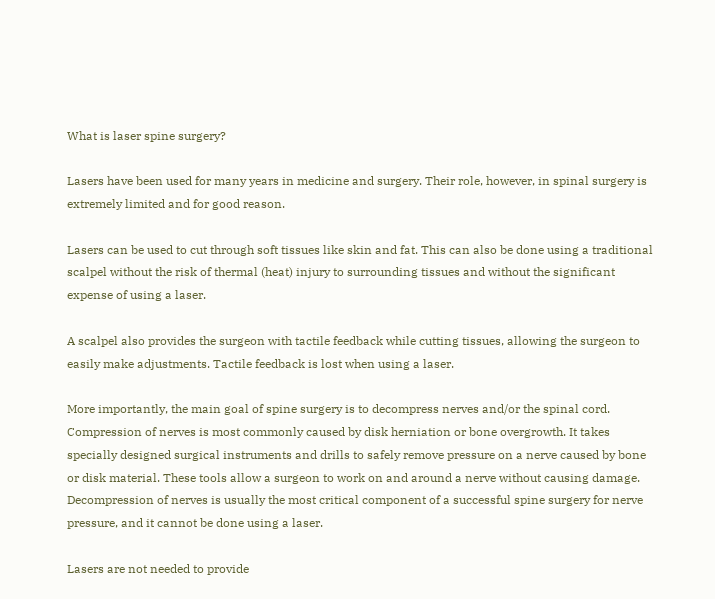What is laser spine surgery?

Lasers have been used for many years in medicine and surgery. Their role, however, in spinal surgery is extremely limited and for good reason.

Lasers can be used to cut through soft tissues like skin and fat. This can also be done using a traditional scalpel without the risk of thermal (heat) injury to surrounding tissues and without the significant expense of using a laser.

A scalpel also provides the surgeon with tactile feedback while cutting tissues, allowing the surgeon to easily make adjustments. Tactile feedback is lost when using a laser.

More importantly, the main goal of spine surgery is to decompress nerves and/or the spinal cord. Compression of nerves is most commonly caused by disk herniation or bone overgrowth. It takes specially designed surgical instruments and drills to safely remove pressure on a nerve caused by bone or disk material. These tools allow a surgeon to work on and around a nerve without causing damage. Decompression of nerves is usually the most critical component of a successful spine surgery for nerve pressure, and it cannot be done using a laser.

Lasers are not needed to provide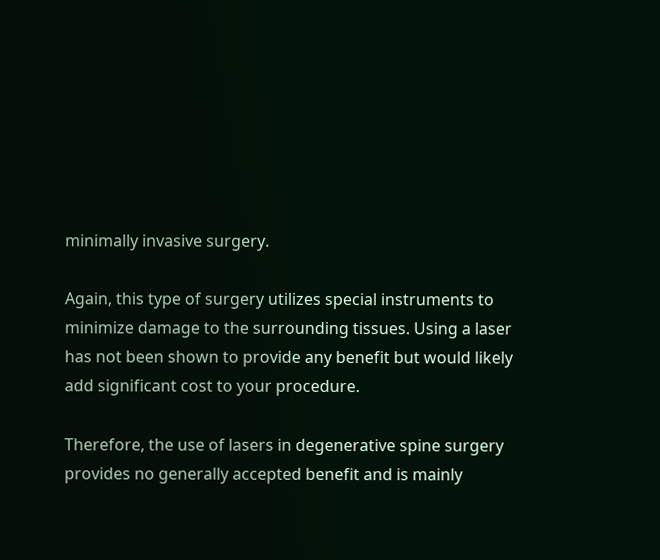minimally invasive surgery.

Again, this type of surgery utilizes special instruments to minimize damage to the surrounding tissues. Using a laser has not been shown to provide any benefit but would likely add significant cost to your procedure.

Therefore, the use of lasers in degenerative spine surgery provides no generally accepted benefit and is mainly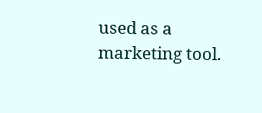used as a marketing tool.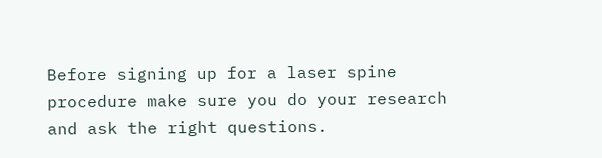Before signing up for a laser spine procedure make sure you do your research and ask the right questions.